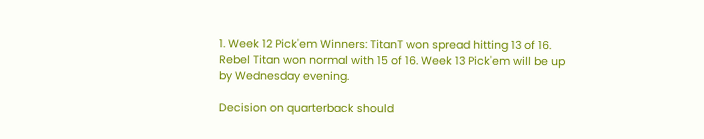1. Week 12 Pick'em Winners: TitanT won spread hitting 13 of 16. Rebel Titan won normal with 15 of 16. Week 13 Pick'em will be up by Wednesday evening.

Decision on quarterback should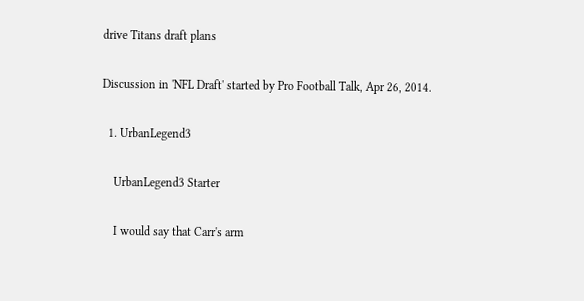drive Titans draft plans

Discussion in 'NFL Draft' started by Pro Football Talk, Apr 26, 2014.

  1. UrbanLegend3

    UrbanLegend3 Starter

    I would say that Carr's arm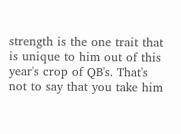strength is the one trait that is unique to him out of this year's crop of QB's. That's not to say that you take him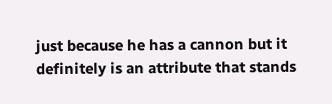just because he has a cannon but it definitely is an attribute that stands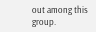out among this group.